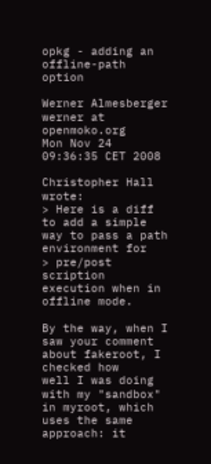opkg - adding an offline-path option

Werner Almesberger werner at openmoko.org
Mon Nov 24 09:36:35 CET 2008

Christopher Hall wrote:
> Here is a diff to add a simple way to pass a path environment for
> pre/post scription execution when in offline mode.

By the way, when I saw your comment about fakeroot, I checked how
well I was doing with my "sandbox" in myroot, which uses the same
approach: it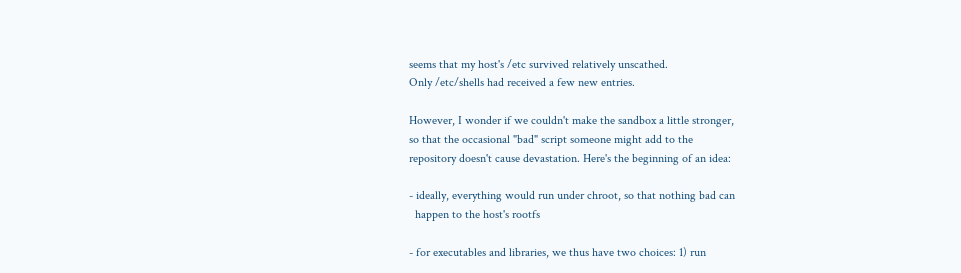seems that my host's /etc survived relatively unscathed.
Only /etc/shells had received a few new entries.

However, I wonder if we couldn't make the sandbox a little stronger,
so that the occasional "bad" script someone might add to the
repository doesn't cause devastation. Here's the beginning of an idea:

- ideally, everything would run under chroot, so that nothing bad can
  happen to the host's rootfs

- for executables and libraries, we thus have two choices: 1) run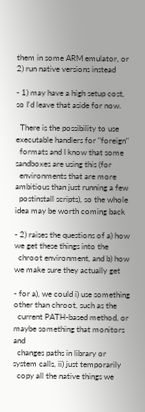them in some ARM emulator, or 2) run native versions instead

- 1) may have a high setup cost, so I'd leave that aside for now.

  There is the possibility to use executable handlers for "foreign"
  formats and I know that some sandboxes are using this (for
  environments that are more ambitious than just running a few
  postinstall scripts), so the whole idea may be worth coming back

- 2) raises the questions of a) how we get these things into the
  chroot environment, and b) how we make sure they actually get

- for a), we could i) use something other than chroot, such as the
  current PATH-based method, or maybe something that monitors and
  changes paths in library or system calls, ii) just temporarily
  copy all the native things we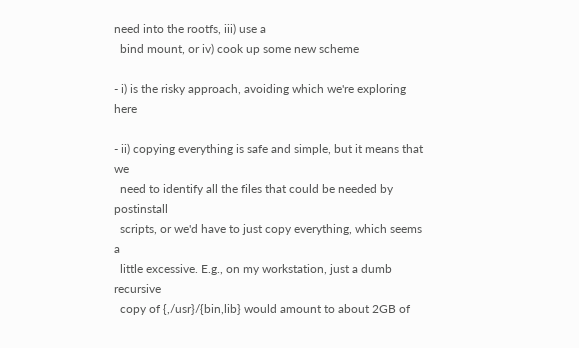need into the rootfs, iii) use a
  bind mount, or iv) cook up some new scheme

- i) is the risky approach, avoiding which we're exploring here

- ii) copying everything is safe and simple, but it means that we
  need to identify all the files that could be needed by postinstall
  scripts, or we'd have to just copy everything, which seems a
  little excessive. E.g., on my workstation, just a dumb recursive
  copy of {,/usr}/{bin,lib} would amount to about 2GB of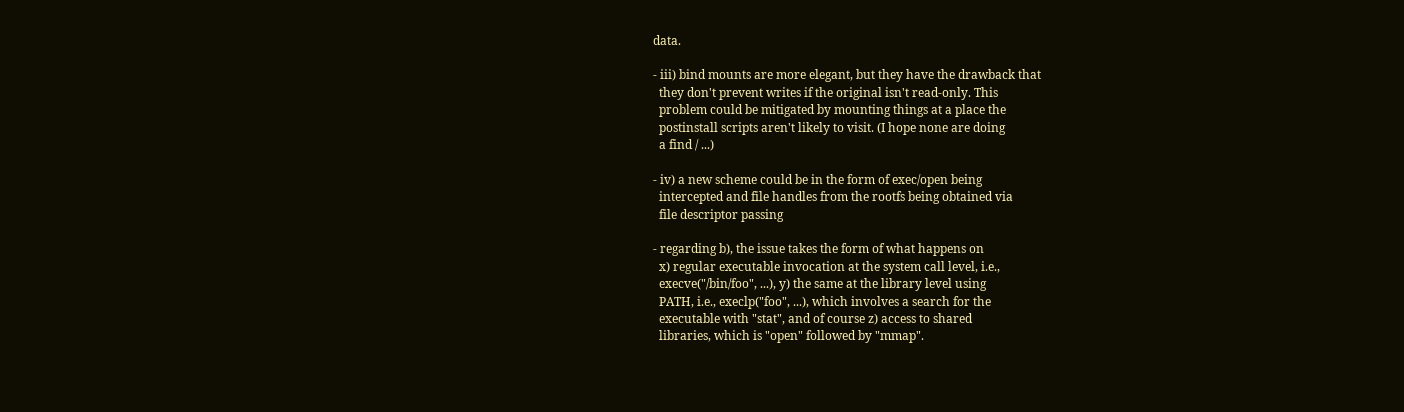data.

- iii) bind mounts are more elegant, but they have the drawback that
  they don't prevent writes if the original isn't read-only. This
  problem could be mitigated by mounting things at a place the
  postinstall scripts aren't likely to visit. (I hope none are doing
  a find / ...)

- iv) a new scheme could be in the form of exec/open being
  intercepted and file handles from the rootfs being obtained via
  file descriptor passing

- regarding b), the issue takes the form of what happens on
  x) regular executable invocation at the system call level, i.e.,
  execve("/bin/foo", ...), y) the same at the library level using
  PATH, i.e., execlp("foo", ...), which involves a search for the
  executable with "stat", and of course z) access to shared
  libraries, which is "open" followed by "mmap".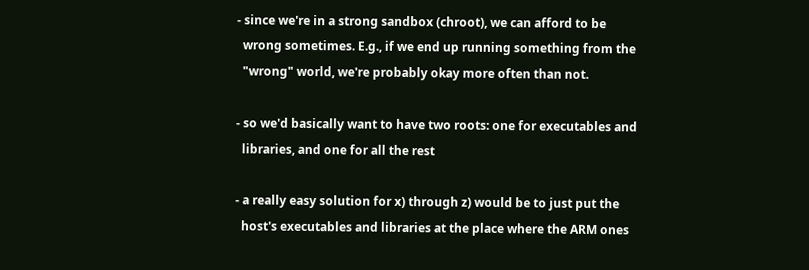- since we're in a strong sandbox (chroot), we can afford to be
  wrong sometimes. E.g., if we end up running something from the
  "wrong" world, we're probably okay more often than not.

- so we'd basically want to have two roots: one for executables and
  libraries, and one for all the rest

- a really easy solution for x) through z) would be to just put the
  host's executables and libraries at the place where the ARM ones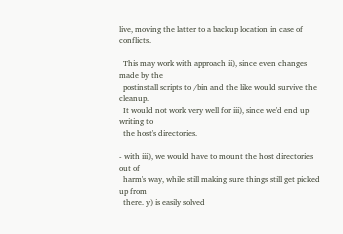live, moving the latter to a backup location in case of conflicts.

  This may work with approach ii), since even changes made by the
  postinstall scripts to /bin and the like would survive the cleanup.
  It would not work very well for iii), since we'd end up writing to
  the host's directories.

- with iii), we would have to mount the host directories out of
  harm's way, while still making sure things still get picked up from
  there. y) is easily solved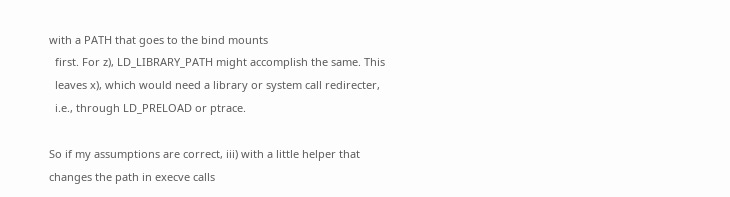with a PATH that goes to the bind mounts
  first. For z), LD_LIBRARY_PATH might accomplish the same. This
  leaves x), which would need a library or system call redirecter,
  i.e., through LD_PRELOAD or ptrace.

So if my assumptions are correct, iii) with a little helper that
changes the path in execve calls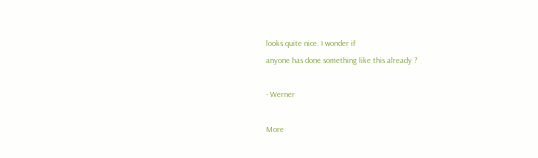looks quite nice. I wonder if
anyone has done something like this already ?

- Werner

More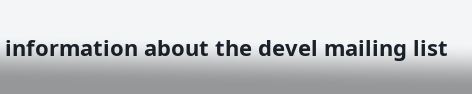information about the devel mailing list